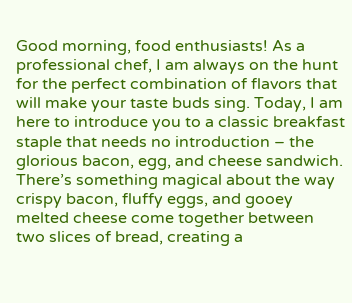Good morning, food enthusiasts! As a professional chef, I am always on the hunt for the perfect combination of flavors that will make your taste buds sing. Today, I am here to introduce you to a classic breakfast staple that needs no introduction – the glorious bacon, egg, and cheese sandwich. There’s something magical about the way crispy bacon, fluffy eggs, and gooey melted cheese come together between two slices of bread, creating a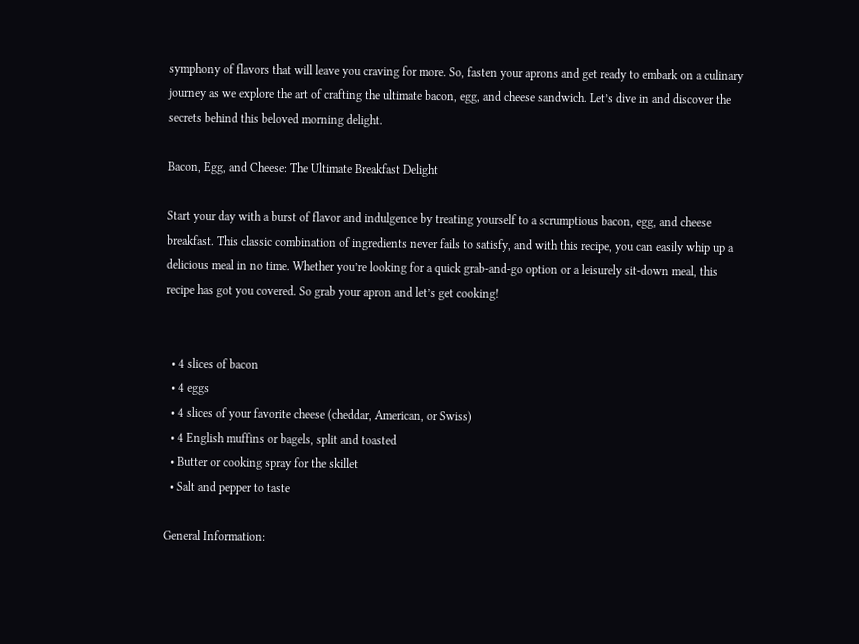symphony of flavors that will leave you craving for more. So, fasten your aprons and get ready to embark on a culinary journey as we explore the art of crafting the ultimate bacon, egg, and cheese sandwich. Let’s dive in and discover the secrets behind this beloved morning delight.

Bacon, Egg, and Cheese: The Ultimate Breakfast Delight

Start your day with a burst of flavor and indulgence by treating yourself to a scrumptious bacon, egg, and cheese breakfast. This classic combination of ingredients never fails to satisfy, and with this recipe, you can easily whip up a delicious meal in no time. Whether you’re looking for a quick grab-and-go option or a leisurely sit-down meal, this recipe has got you covered. So grab your apron and let’s get cooking!


  • 4 slices of bacon
  • 4 eggs
  • 4 slices of your favorite cheese (cheddar, American, or Swiss)
  • 4 English muffins or bagels, split and toasted
  • Butter or cooking spray for the skillet
  • Salt and pepper to taste

General Information: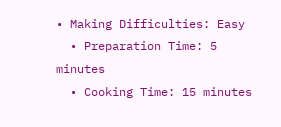• Making Difficulties: Easy
  • Preparation Time: 5 minutes
  • Cooking Time: 15 minutes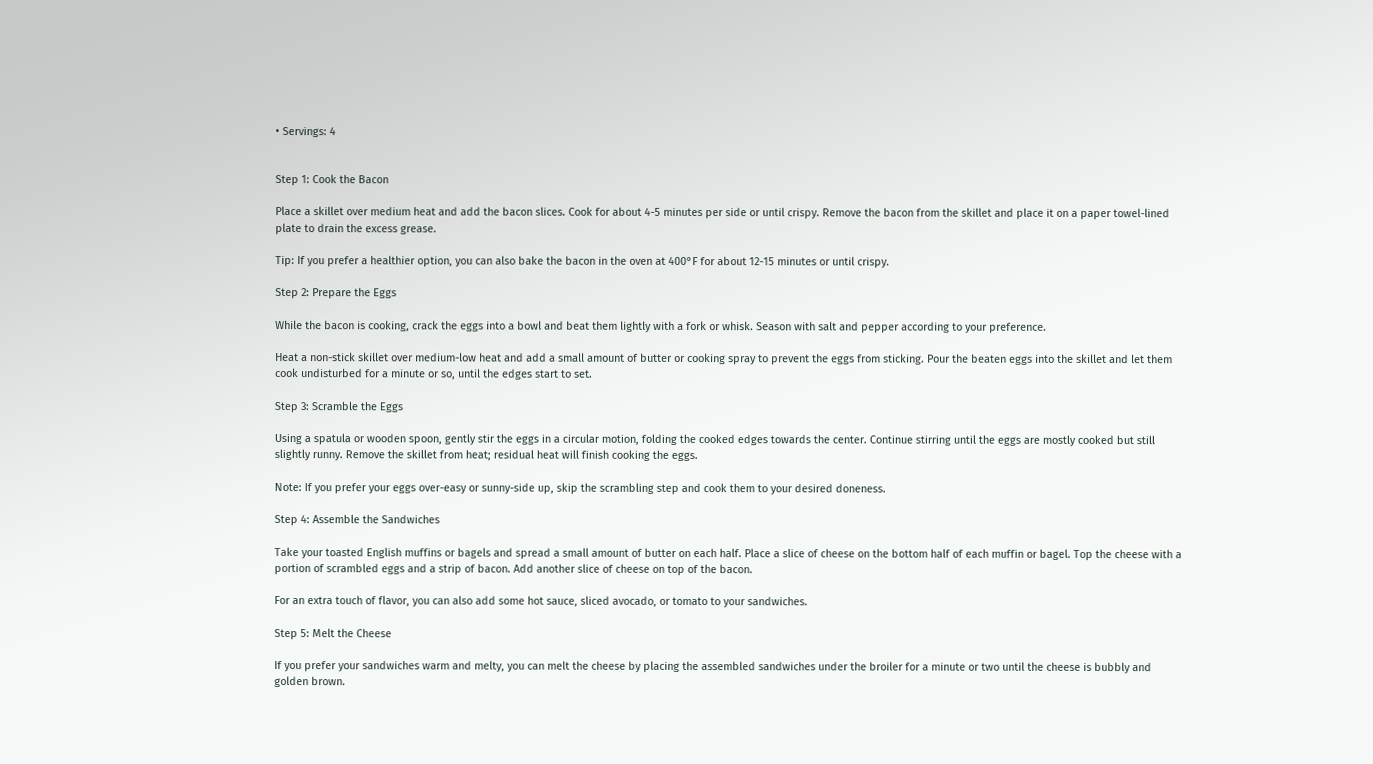• Servings: 4


Step 1: Cook the Bacon

Place a skillet over medium heat and add the bacon slices. Cook for about 4-5 minutes per side or until crispy. Remove the bacon from the skillet and place it on a paper towel-lined plate to drain the excess grease.

Tip: If you prefer a healthier option, you can also bake the bacon in the oven at 400°F for about 12-15 minutes or until crispy.

Step 2: Prepare the Eggs

While the bacon is cooking, crack the eggs into a bowl and beat them lightly with a fork or whisk. Season with salt and pepper according to your preference.

Heat a non-stick skillet over medium-low heat and add a small amount of butter or cooking spray to prevent the eggs from sticking. Pour the beaten eggs into the skillet and let them cook undisturbed for a minute or so, until the edges start to set.

Step 3: Scramble the Eggs

Using a spatula or wooden spoon, gently stir the eggs in a circular motion, folding the cooked edges towards the center. Continue stirring until the eggs are mostly cooked but still slightly runny. Remove the skillet from heat; residual heat will finish cooking the eggs.

Note: If you prefer your eggs over-easy or sunny-side up, skip the scrambling step and cook them to your desired doneness.

Step 4: Assemble the Sandwiches

Take your toasted English muffins or bagels and spread a small amount of butter on each half. Place a slice of cheese on the bottom half of each muffin or bagel. Top the cheese with a portion of scrambled eggs and a strip of bacon. Add another slice of cheese on top of the bacon.

For an extra touch of flavor, you can also add some hot sauce, sliced avocado, or tomato to your sandwiches.

Step 5: Melt the Cheese

If you prefer your sandwiches warm and melty, you can melt the cheese by placing the assembled sandwiches under the broiler for a minute or two until the cheese is bubbly and golden brown.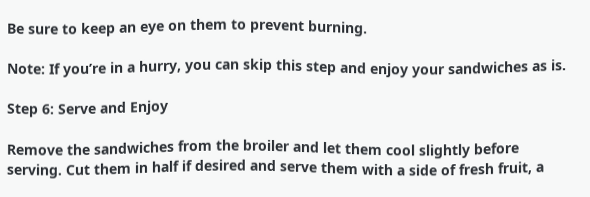Be sure to keep an eye on them to prevent burning.

Note: If you’re in a hurry, you can skip this step and enjoy your sandwiches as is.

Step 6: Serve and Enjoy

Remove the sandwiches from the broiler and let them cool slightly before serving. Cut them in half if desired and serve them with a side of fresh fruit, a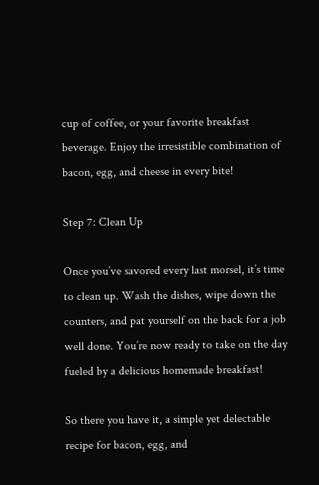cup of coffee, or your favorite breakfast beverage. Enjoy the irresistible combination of bacon, egg, and cheese in every bite!

Step 7: Clean Up

Once you’ve savored every last morsel, it’s time to clean up. Wash the dishes, wipe down the counters, and pat yourself on the back for a job well done. You’re now ready to take on the day fueled by a delicious homemade breakfast!

So there you have it, a simple yet delectable recipe for bacon, egg, and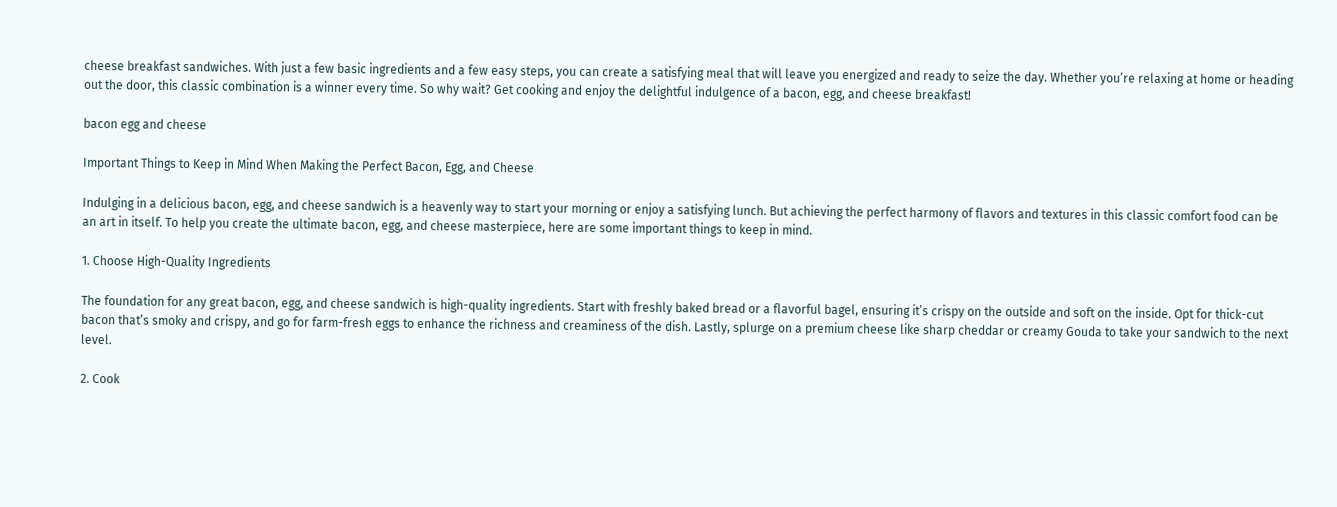cheese breakfast sandwiches. With just a few basic ingredients and a few easy steps, you can create a satisfying meal that will leave you energized and ready to seize the day. Whether you’re relaxing at home or heading out the door, this classic combination is a winner every time. So why wait? Get cooking and enjoy the delightful indulgence of a bacon, egg, and cheese breakfast!

bacon egg and cheese

Important Things to Keep in Mind When Making the Perfect Bacon, Egg, and Cheese

Indulging in a delicious bacon, egg, and cheese sandwich is a heavenly way to start your morning or enjoy a satisfying lunch. But achieving the perfect harmony of flavors and textures in this classic comfort food can be an art in itself. To help you create the ultimate bacon, egg, and cheese masterpiece, here are some important things to keep in mind.

1. Choose High-Quality Ingredients

The foundation for any great bacon, egg, and cheese sandwich is high-quality ingredients. Start with freshly baked bread or a flavorful bagel, ensuring it’s crispy on the outside and soft on the inside. Opt for thick-cut bacon that’s smoky and crispy, and go for farm-fresh eggs to enhance the richness and creaminess of the dish. Lastly, splurge on a premium cheese like sharp cheddar or creamy Gouda to take your sandwich to the next level.

2. Cook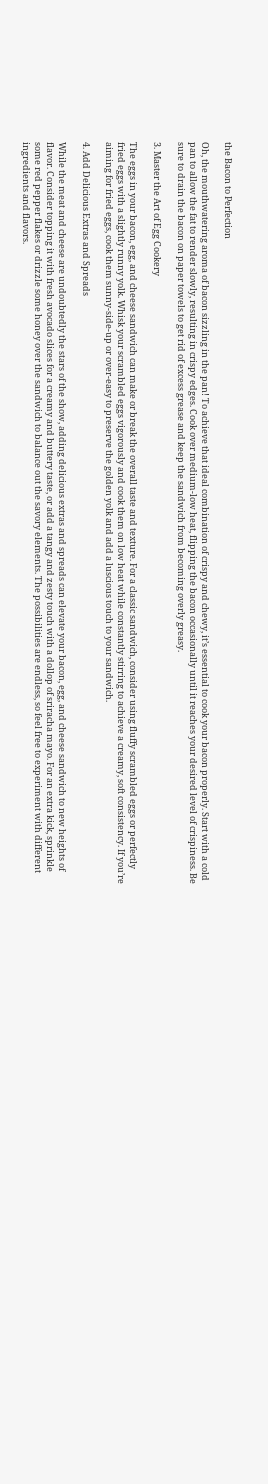the Bacon to Perfection

Oh, the mouthwatering aroma of bacon sizzling in the pan! To achieve that ideal combination of crispy and chewy, it’s essential to cook your bacon properly. Start with a cold pan to allow the fat to render slowly, resulting in crispy edges. Cook over medium-low heat, flipping the bacon occasionally until it reaches your desired level of crispiness. Be sure to drain the bacon on paper towels to get rid of excess grease and keep the sandwich from becoming overly greasy.

3. Master the Art of Egg Cookery

The eggs in your bacon, egg, and cheese sandwich can make or break the overall taste and texture. For a classic sandwich, consider using fluffy scrambled eggs or perfectly fried eggs with a slightly runny yolk. Whisk your scrambled eggs vigorously and cook them on low heat while constantly stirring to achieve a creamy, soft consistency. If you’re aiming for fried eggs, cook them sunny-side-up or over-easy to preserve the golden yolk and add a luscious touch to your sandwich.

4. Add Delicious Extras and Spreads

While the meat and cheese are undoubtedly the stars of the show, adding delicious extras and spreads can elevate your bacon, egg, and cheese sandwich to new heights of flavor. Consider topping it with fresh avocado slices for a creamy and buttery taste, or add a tangy and zesty touch with a dollop of sriracha mayo. For an extra kick, sprinkle some red pepper flakes or drizzle some honey over the sandwich to balance out the savory elements. The possibilities are endless, so feel free to experiment with different ingredients and flavors.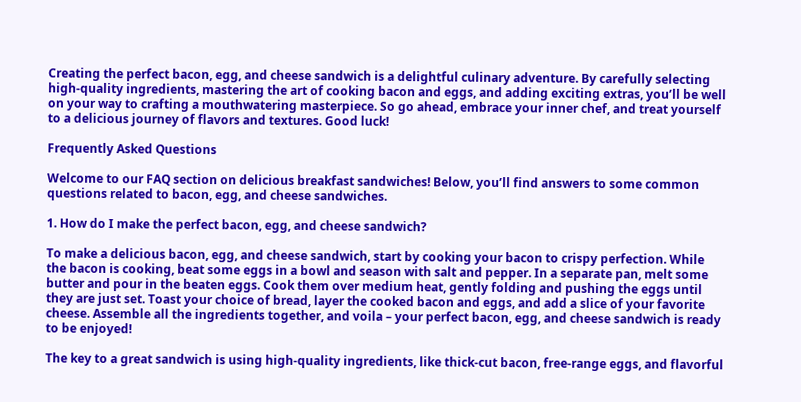Creating the perfect bacon, egg, and cheese sandwich is a delightful culinary adventure. By carefully selecting high-quality ingredients, mastering the art of cooking bacon and eggs, and adding exciting extras, you’ll be well on your way to crafting a mouthwatering masterpiece. So go ahead, embrace your inner chef, and treat yourself to a delicious journey of flavors and textures. Good luck!

Frequently Asked Questions

Welcome to our FAQ section on delicious breakfast sandwiches! Below, you’ll find answers to some common questions related to bacon, egg, and cheese sandwiches.

1. How do I make the perfect bacon, egg, and cheese sandwich?

To make a delicious bacon, egg, and cheese sandwich, start by cooking your bacon to crispy perfection. While the bacon is cooking, beat some eggs in a bowl and season with salt and pepper. In a separate pan, melt some butter and pour in the beaten eggs. Cook them over medium heat, gently folding and pushing the eggs until they are just set. Toast your choice of bread, layer the cooked bacon and eggs, and add a slice of your favorite cheese. Assemble all the ingredients together, and voila – your perfect bacon, egg, and cheese sandwich is ready to be enjoyed!

The key to a great sandwich is using high-quality ingredients, like thick-cut bacon, free-range eggs, and flavorful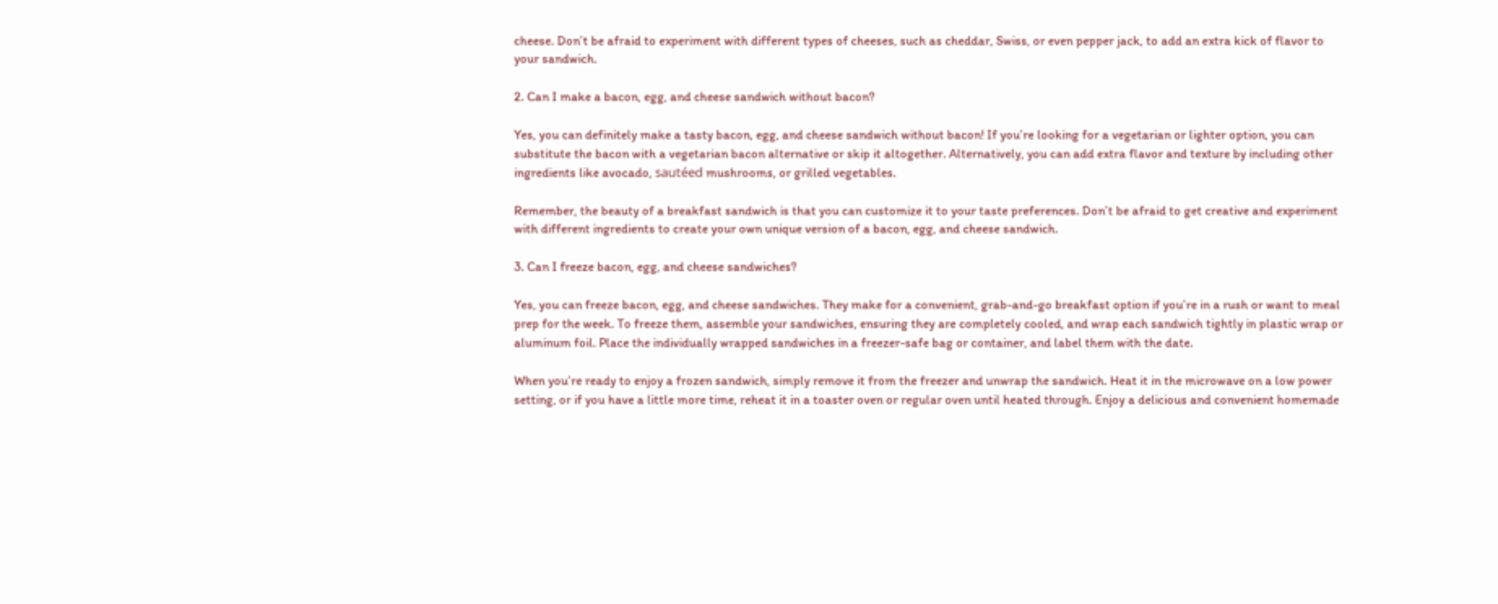cheese. Don’t be afraid to experiment with different types of cheeses, such as cheddar, Swiss, or even pepper jack, to add an extra kick of flavor to your sandwich.

2. Can I make a bacon, egg, and cheese sandwich without bacon?

Yes, you can definitely make a tasty bacon, egg, and cheese sandwich without bacon! If you’re looking for a vegetarian or lighter option, you can substitute the bacon with a vegetarian bacon alternative or skip it altogether. Alternatively, you can add extra flavor and texture by including other ingredients like avocado, sautéed mushrooms, or grilled vegetables.

Remember, the beauty of a breakfast sandwich is that you can customize it to your taste preferences. Don’t be afraid to get creative and experiment with different ingredients to create your own unique version of a bacon, egg, and cheese sandwich.

3. Can I freeze bacon, egg, and cheese sandwiches?

Yes, you can freeze bacon, egg, and cheese sandwiches. They make for a convenient, grab-and-go breakfast option if you’re in a rush or want to meal prep for the week. To freeze them, assemble your sandwiches, ensuring they are completely cooled, and wrap each sandwich tightly in plastic wrap or aluminum foil. Place the individually wrapped sandwiches in a freezer-safe bag or container, and label them with the date.

When you’re ready to enjoy a frozen sandwich, simply remove it from the freezer and unwrap the sandwich. Heat it in the microwave on a low power setting, or if you have a little more time, reheat it in a toaster oven or regular oven until heated through. Enjoy a delicious and convenient homemade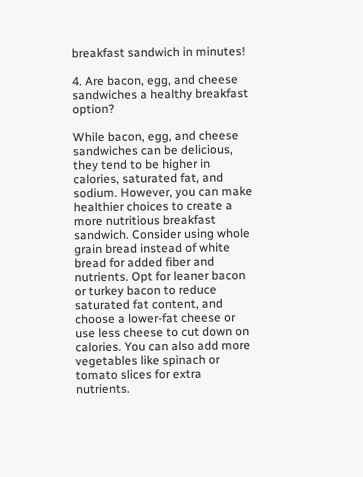breakfast sandwich in minutes!

4. Are bacon, egg, and cheese sandwiches a healthy breakfast option?

While bacon, egg, and cheese sandwiches can be delicious, they tend to be higher in calories, saturated fat, and sodium. However, you can make healthier choices to create a more nutritious breakfast sandwich. Consider using whole grain bread instead of white bread for added fiber and nutrients. Opt for leaner bacon or turkey bacon to reduce saturated fat content, and choose a lower-fat cheese or use less cheese to cut down on calories. You can also add more vegetables like spinach or tomato slices for extra nutrients.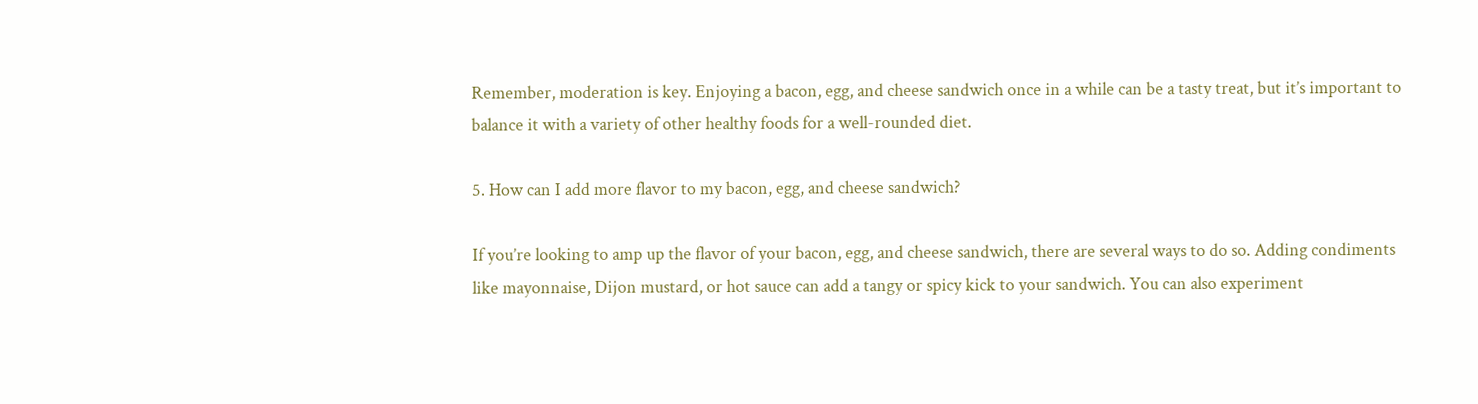Remember, moderation is key. Enjoying a bacon, egg, and cheese sandwich once in a while can be a tasty treat, but it’s important to balance it with a variety of other healthy foods for a well-rounded diet.

5. How can I add more flavor to my bacon, egg, and cheese sandwich?

If you’re looking to amp up the flavor of your bacon, egg, and cheese sandwich, there are several ways to do so. Adding condiments like mayonnaise, Dijon mustard, or hot sauce can add a tangy or spicy kick to your sandwich. You can also experiment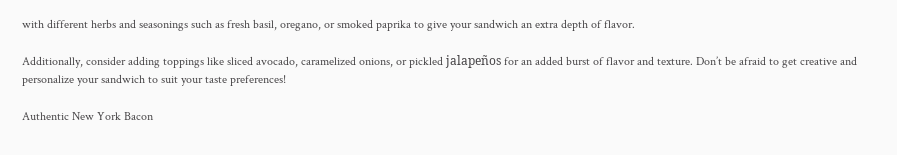with different herbs and seasonings such as fresh basil, oregano, or smoked paprika to give your sandwich an extra depth of flavor.

Additionally, consider adding toppings like sliced avocado, caramelized onions, or pickled jalapeños for an added burst of flavor and texture. Don’t be afraid to get creative and personalize your sandwich to suit your taste preferences!

Authentic New York Bacon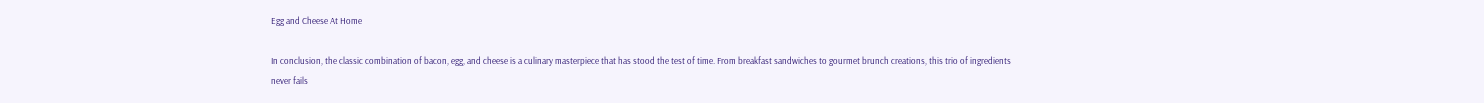Egg and Cheese At Home

In conclusion, the classic combination of bacon, egg, and cheese is a culinary masterpiece that has stood the test of time. From breakfast sandwiches to gourmet brunch creations, this trio of ingredients never fails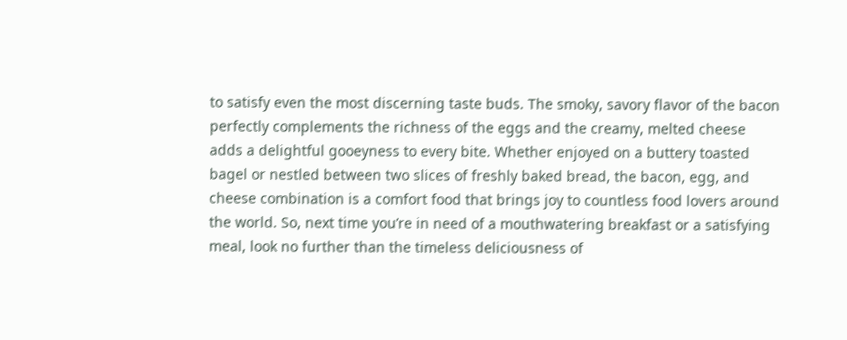to satisfy even the most discerning taste buds. The smoky, savory flavor of the bacon perfectly complements the richness of the eggs and the creamy, melted cheese adds a delightful gooeyness to every bite. Whether enjoyed on a buttery toasted bagel or nestled between two slices of freshly baked bread, the bacon, egg, and cheese combination is a comfort food that brings joy to countless food lovers around the world. So, next time you’re in need of a mouthwatering breakfast or a satisfying meal, look no further than the timeless deliciousness of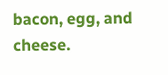bacon, egg, and cheese.